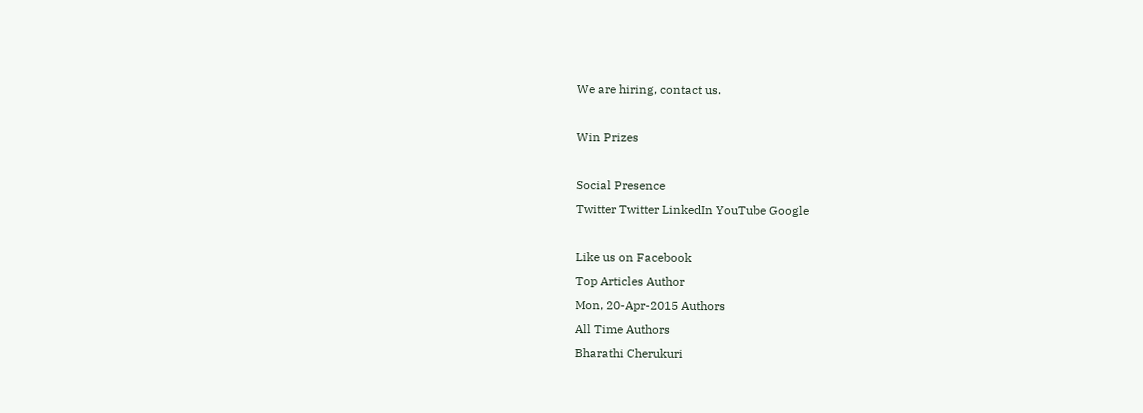We are hiring, contact us.

Win Prizes

Social Presence
Twitter Twitter LinkedIn YouTube Google

Like us on Facebook
Top Articles Author
Mon, 20-Apr-2015 Authors
All Time Authors
Bharathi Cherukuri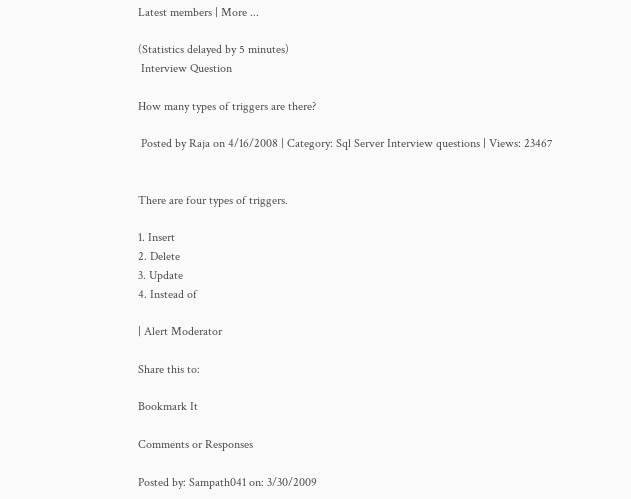Latest members | More ...

(Statistics delayed by 5 minutes)
 Interview Question

How many types of triggers are there?

 Posted by Raja on 4/16/2008 | Category: Sql Server Interview questions | Views: 23467


There are four types of triggers.

1. Insert
2. Delete
3. Update
4. Instead of

| Alert Moderator

Share this to:

Bookmark It

Comments or Responses

Posted by: Sampath041 on: 3/30/2009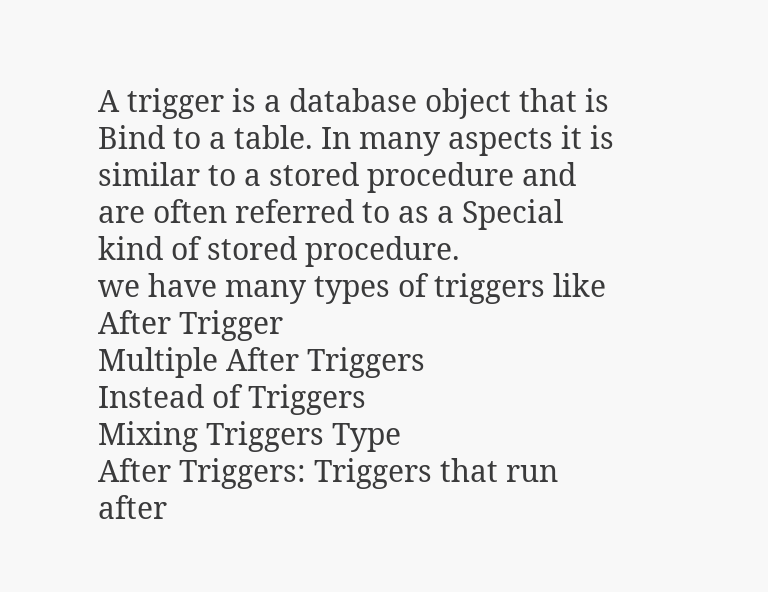A trigger is a database object that is Bind to a table. In many aspects it is similar to a stored procedure and are often referred to as a Special kind of stored procedure.
we have many types of triggers like
After Trigger
Multiple After Triggers
Instead of Triggers
Mixing Triggers Type
After Triggers: Triggers that run after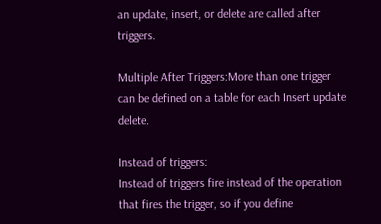an update, insert, or delete are called after triggers.

Multiple After Triggers:More than one trigger can be defined on a table for each Insert update delete.

Instead of triggers:
Instead of triggers fire instead of the operation that fires the trigger, so if you define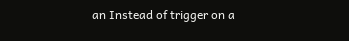an Instead of trigger on a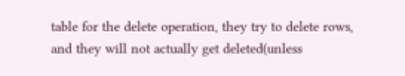table for the delete operation, they try to delete rows, and they will not actually get deleted(unless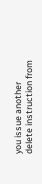you issue another delete instruction from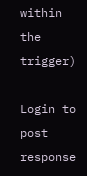within the trigger)

Login to post response